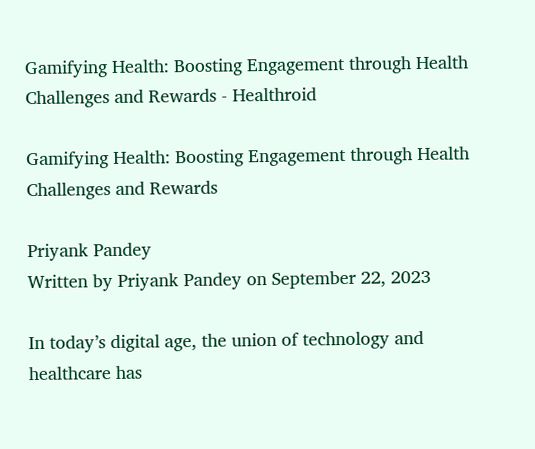Gamifying Health: Boosting Engagement through Health Challenges and Rewards - Healthroid

Gamifying Health: Boosting Engagement through Health Challenges and Rewards

Priyank Pandey
Written by Priyank Pandey on September 22, 2023

In today’s digital age, the union of technology and healthcare has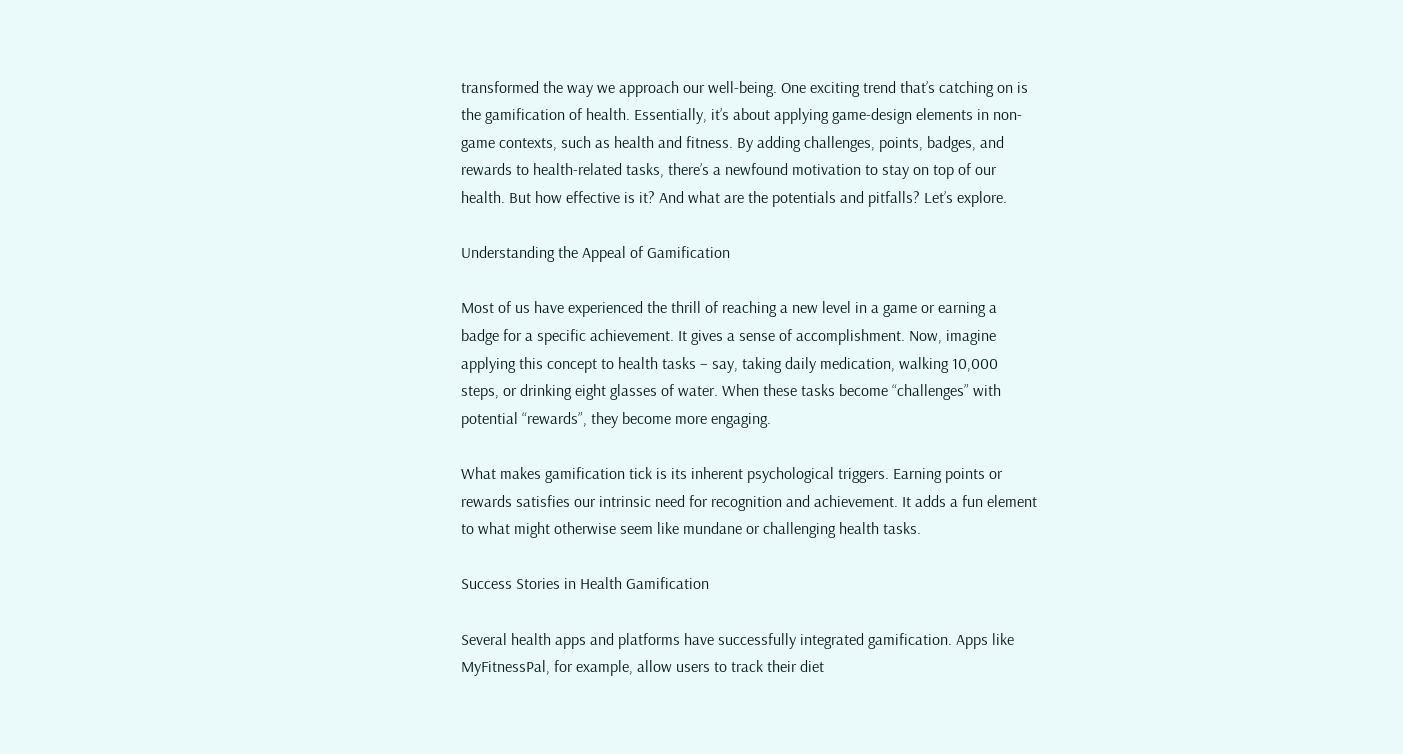transformed the way we approach our well-being. One exciting trend that’s catching on is the gamification of health. Essentially, it’s about applying game-design elements in non-game contexts, such as health and fitness. By adding challenges, points, badges, and rewards to health-related tasks, there’s a newfound motivation to stay on top of our health. But how effective is it? And what are the potentials and pitfalls? Let’s explore.

Understanding the Appeal of Gamification

Most of us have experienced the thrill of reaching a new level in a game or earning a badge for a specific achievement. It gives a sense of accomplishment. Now, imagine applying this concept to health tasks – say, taking daily medication, walking 10,000 steps, or drinking eight glasses of water. When these tasks become “challenges” with potential “rewards”, they become more engaging.

What makes gamification tick is its inherent psychological triggers. Earning points or rewards satisfies our intrinsic need for recognition and achievement. It adds a fun element to what might otherwise seem like mundane or challenging health tasks.

Success Stories in Health Gamification

Several health apps and platforms have successfully integrated gamification. Apps like MyFitnessPal, for example, allow users to track their diet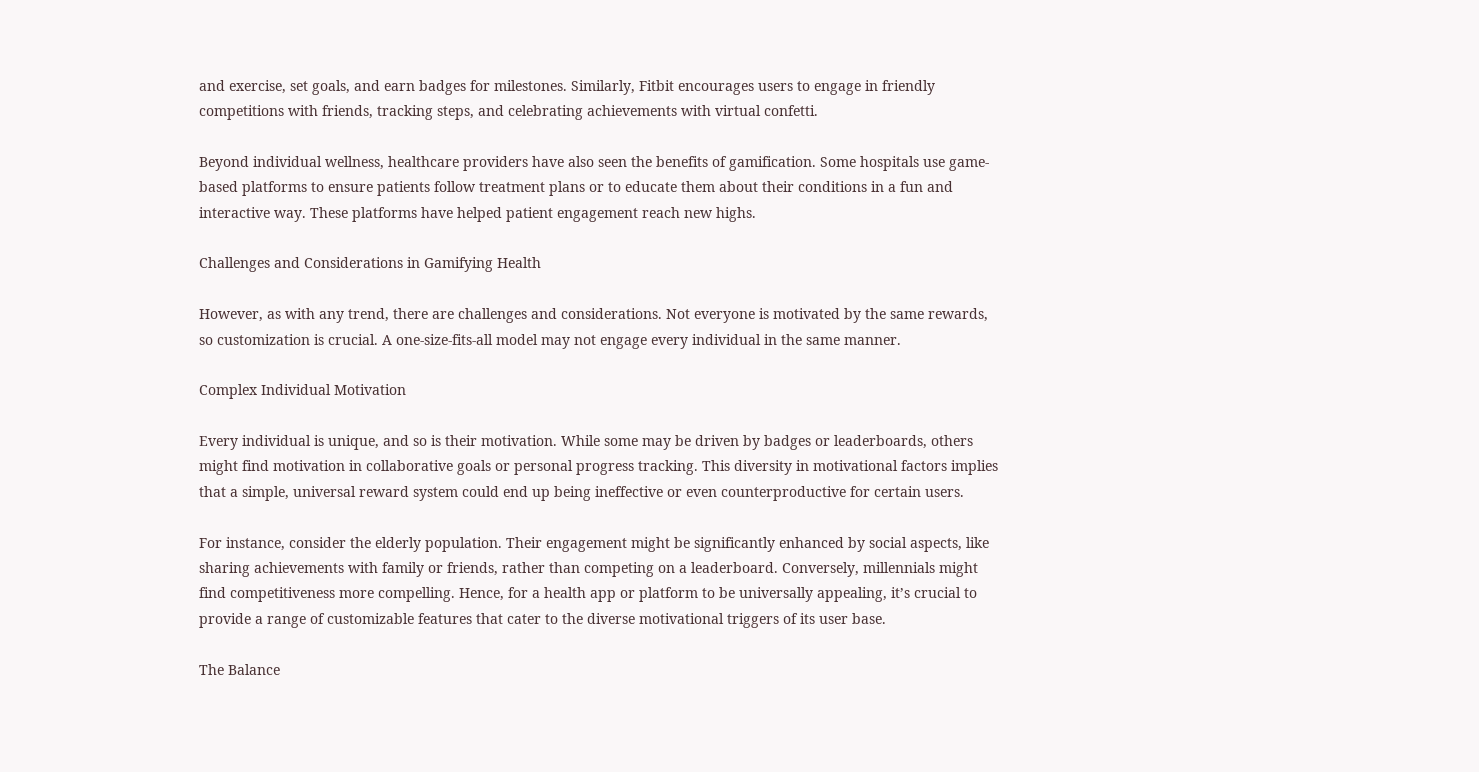and exercise, set goals, and earn badges for milestones. Similarly, Fitbit encourages users to engage in friendly competitions with friends, tracking steps, and celebrating achievements with virtual confetti.

Beyond individual wellness, healthcare providers have also seen the benefits of gamification. Some hospitals use game-based platforms to ensure patients follow treatment plans or to educate them about their conditions in a fun and interactive way. These platforms have helped patient engagement reach new highs.

Challenges and Considerations in Gamifying Health

However, as with any trend, there are challenges and considerations. Not everyone is motivated by the same rewards, so customization is crucial. A one-size-fits-all model may not engage every individual in the same manner.

Complex Individual Motivation

Every individual is unique, and so is their motivation. While some may be driven by badges or leaderboards, others might find motivation in collaborative goals or personal progress tracking. This diversity in motivational factors implies that a simple, universal reward system could end up being ineffective or even counterproductive for certain users.

For instance, consider the elderly population. Their engagement might be significantly enhanced by social aspects, like sharing achievements with family or friends, rather than competing on a leaderboard. Conversely, millennials might find competitiveness more compelling. Hence, for a health app or platform to be universally appealing, it’s crucial to provide a range of customizable features that cater to the diverse motivational triggers of its user base.

The Balance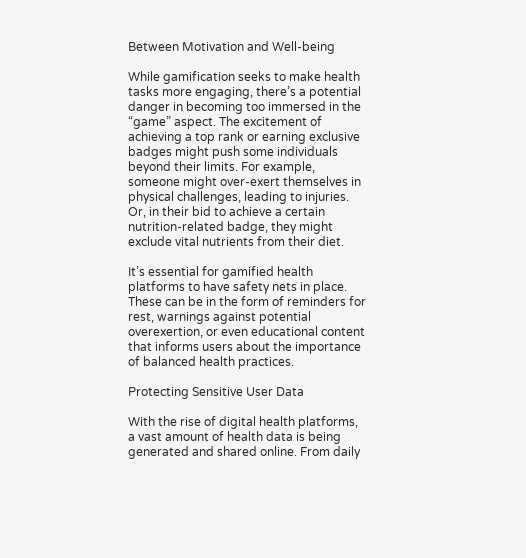Between Motivation and Well-being

While gamification seeks to make health tasks more engaging, there’s a potential danger in becoming too immersed in the “game” aspect. The excitement of achieving a top rank or earning exclusive badges might push some individuals beyond their limits. For example, someone might over-exert themselves in physical challenges, leading to injuries. Or, in their bid to achieve a certain nutrition-related badge, they might exclude vital nutrients from their diet.

It’s essential for gamified health platforms to have safety nets in place. These can be in the form of reminders for rest, warnings against potential overexertion, or even educational content that informs users about the importance of balanced health practices.

Protecting Sensitive User Data

With the rise of digital health platforms, a vast amount of health data is being generated and shared online. From daily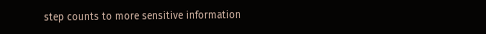step counts to more sensitive information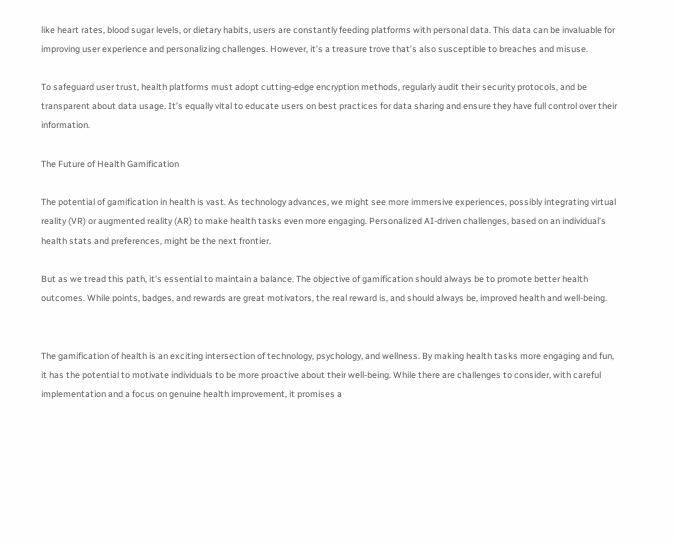like heart rates, blood sugar levels, or dietary habits, users are constantly feeding platforms with personal data. This data can be invaluable for improving user experience and personalizing challenges. However, it’s a treasure trove that’s also susceptible to breaches and misuse.

To safeguard user trust, health platforms must adopt cutting-edge encryption methods, regularly audit their security protocols, and be transparent about data usage. It’s equally vital to educate users on best practices for data sharing and ensure they have full control over their information.

The Future of Health Gamification

The potential of gamification in health is vast. As technology advances, we might see more immersive experiences, possibly integrating virtual reality (VR) or augmented reality (AR) to make health tasks even more engaging. Personalized AI-driven challenges, based on an individual’s health stats and preferences, might be the next frontier.

But as we tread this path, it’s essential to maintain a balance. The objective of gamification should always be to promote better health outcomes. While points, badges, and rewards are great motivators, the real reward is, and should always be, improved health and well-being.


The gamification of health is an exciting intersection of technology, psychology, and wellness. By making health tasks more engaging and fun, it has the potential to motivate individuals to be more proactive about their well-being. While there are challenges to consider, with careful implementation and a focus on genuine health improvement, it promises a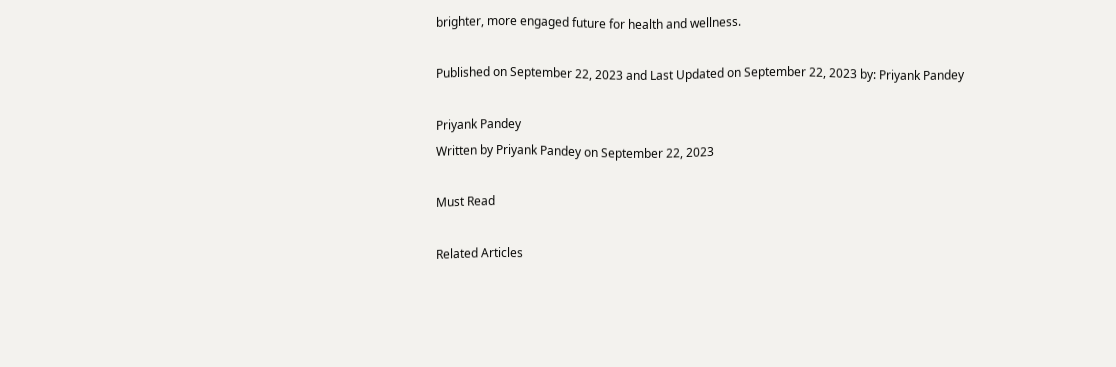brighter, more engaged future for health and wellness.

Published on September 22, 2023 and Last Updated on September 22, 2023 by: Priyank Pandey

Priyank Pandey
Written by Priyank Pandey on September 22, 2023

Must Read

Related Articles